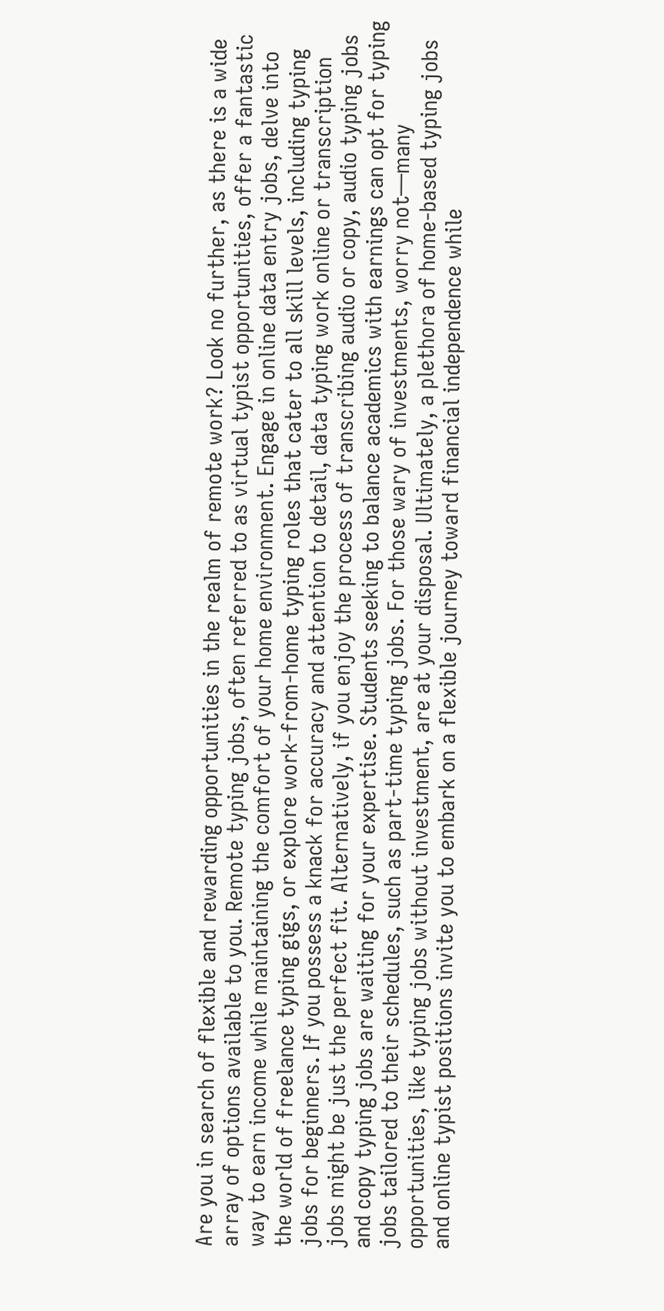Are you in search of flexible and rewarding opportunities in the realm of remote work? Look no further, as there is a wide array of options available to you. Remote typing jobs, often referred to as virtual typist opportunities, offer a fantastic way to earn income while maintaining the comfort of your home environment. Engage in online data entry jobs, delve into the world of freelance typing gigs, or explore work-from-home typing roles that cater to all skill levels, including typing jobs for beginners. If you possess a knack for accuracy and attention to detail, data typing work online or transcription jobs might be just the perfect fit. Alternatively, if you enjoy the process of transcribing audio or copy, audio typing jobs and copy typing jobs are waiting for your expertise. Students seeking to balance academics with earnings can opt for typing jobs tailored to their schedules, such as part-time typing jobs. For those wary of investments, worry not—many opportunities, like typing jobs without investment, are at your disposal. Ultimately, a plethora of home-based typing jobs and online typist positions invite you to embark on a flexible journey toward financial independence while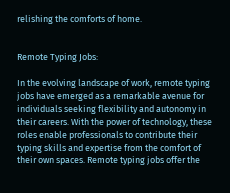relishing the comforts of home.


Remote Typing Jobs:

In the evolving landscape of work, remote typing jobs have emerged as a remarkable avenue for individuals seeking flexibility and autonomy in their careers. With the power of technology, these roles enable professionals to contribute their typing skills and expertise from the comfort of their own spaces. Remote typing jobs offer the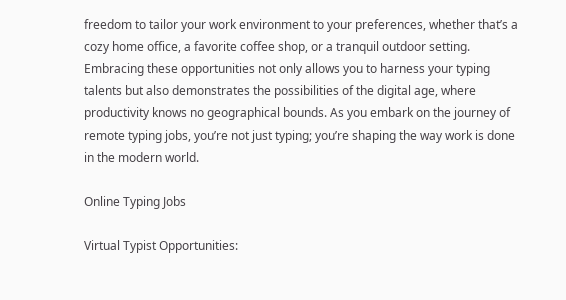freedom to tailor your work environment to your preferences, whether that’s a cozy home office, a favorite coffee shop, or a tranquil outdoor setting. Embracing these opportunities not only allows you to harness your typing talents but also demonstrates the possibilities of the digital age, where productivity knows no geographical bounds. As you embark on the journey of remote typing jobs, you’re not just typing; you’re shaping the way work is done in the modern world.

Online Typing Jobs

Virtual Typist Opportunities: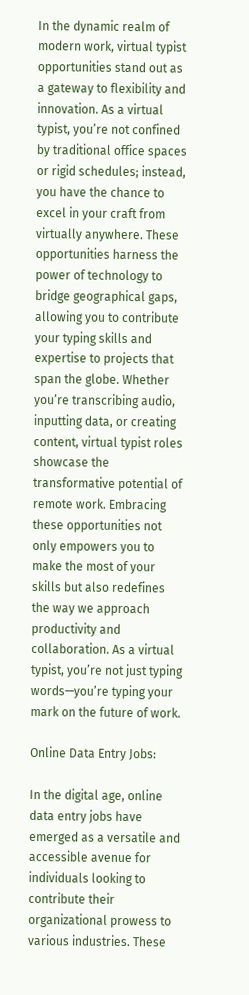In the dynamic realm of modern work, virtual typist opportunities stand out as a gateway to flexibility and innovation. As a virtual typist, you’re not confined by traditional office spaces or rigid schedules; instead, you have the chance to excel in your craft from virtually anywhere. These opportunities harness the power of technology to bridge geographical gaps, allowing you to contribute your typing skills and expertise to projects that span the globe. Whether you’re transcribing audio, inputting data, or creating content, virtual typist roles showcase the transformative potential of remote work. Embracing these opportunities not only empowers you to make the most of your skills but also redefines the way we approach productivity and collaboration. As a virtual typist, you’re not just typing words—you’re typing your mark on the future of work.

Online Data Entry Jobs:

In the digital age, online data entry jobs have emerged as a versatile and accessible avenue for individuals looking to contribute their organizational prowess to various industries. These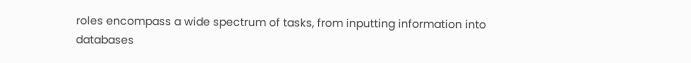roles encompass a wide spectrum of tasks, from inputting information into databases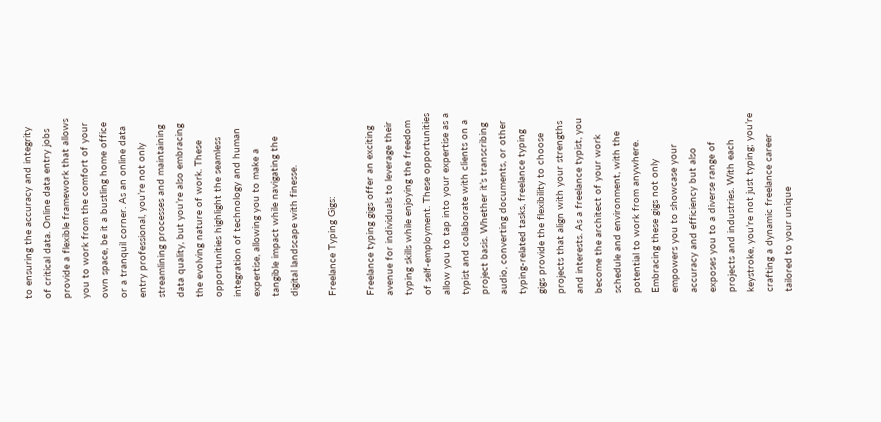to ensuring the accuracy and integrity of critical data. Online data entry jobs provide a flexible framework that allows you to work from the comfort of your own space, be it a bustling home office or a tranquil corner. As an online data entry professional, you’re not only streamlining processes and maintaining data quality, but you’re also embracing the evolving nature of work. These opportunities highlight the seamless integration of technology and human expertise, allowing you to make a tangible impact while navigating the digital landscape with finesse.

Freelance Typing Gigs:

Freelance typing gigs offer an exciting avenue for individuals to leverage their typing skills while enjoying the freedom of self-employment. These opportunities allow you to tap into your expertise as a typist and collaborate with clients on a project basis. Whether it’s transcribing audio, converting documents, or other typing-related tasks, freelance typing gigs provide the flexibility to choose projects that align with your strengths and interests. As a freelance typist, you become the architect of your work schedule and environment, with the potential to work from anywhere. Embracing these gigs not only empowers you to showcase your accuracy and efficiency but also exposes you to a diverse range of projects and industries. With each keystroke, you’re not just typing; you’re crafting a dynamic freelance career tailored to your unique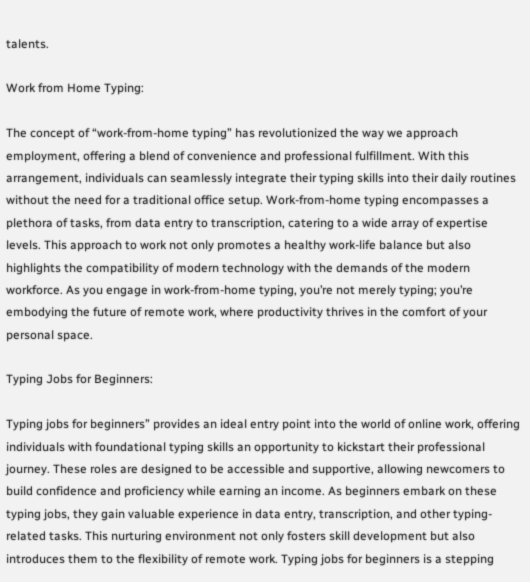talents.

Work from Home Typing:

The concept of “work-from-home typing” has revolutionized the way we approach employment, offering a blend of convenience and professional fulfillment. With this arrangement, individuals can seamlessly integrate their typing skills into their daily routines without the need for a traditional office setup. Work-from-home typing encompasses a plethora of tasks, from data entry to transcription, catering to a wide array of expertise levels. This approach to work not only promotes a healthy work-life balance but also highlights the compatibility of modern technology with the demands of the modern workforce. As you engage in work-from-home typing, you’re not merely typing; you’re embodying the future of remote work, where productivity thrives in the comfort of your personal space.

Typing Jobs for Beginners:

Typing jobs for beginners” provides an ideal entry point into the world of online work, offering individuals with foundational typing skills an opportunity to kickstart their professional journey. These roles are designed to be accessible and supportive, allowing newcomers to build confidence and proficiency while earning an income. As beginners embark on these typing jobs, they gain valuable experience in data entry, transcription, and other typing-related tasks. This nurturing environment not only fosters skill development but also introduces them to the flexibility of remote work. Typing jobs for beginners is a stepping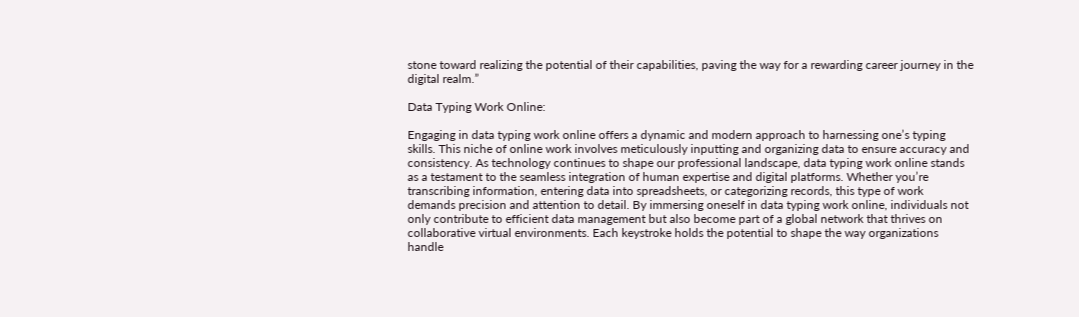stone toward realizing the potential of their capabilities, paving the way for a rewarding career journey in the digital realm.”

Data Typing Work Online:

Engaging in data typing work online offers a dynamic and modern approach to harnessing one’s typing skills. This niche of online work involves meticulously inputting and organizing data to ensure accuracy and consistency. As technology continues to shape our professional landscape, data typing work online stands as a testament to the seamless integration of human expertise and digital platforms. Whether you’re transcribing information, entering data into spreadsheets, or categorizing records, this type of work demands precision and attention to detail. By immersing oneself in data typing work online, individuals not only contribute to efficient data management but also become part of a global network that thrives on collaborative virtual environments. Each keystroke holds the potential to shape the way organizations handle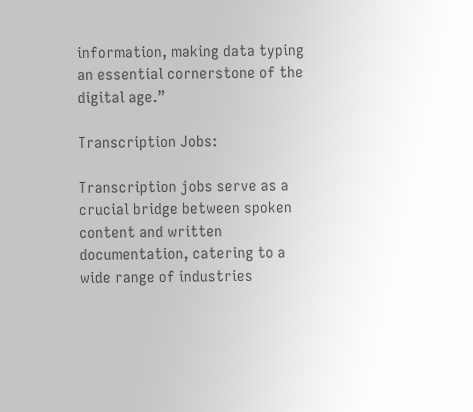information, making data typing an essential cornerstone of the digital age.”

Transcription Jobs:

Transcription jobs serve as a crucial bridge between spoken content and written documentation, catering to a wide range of industries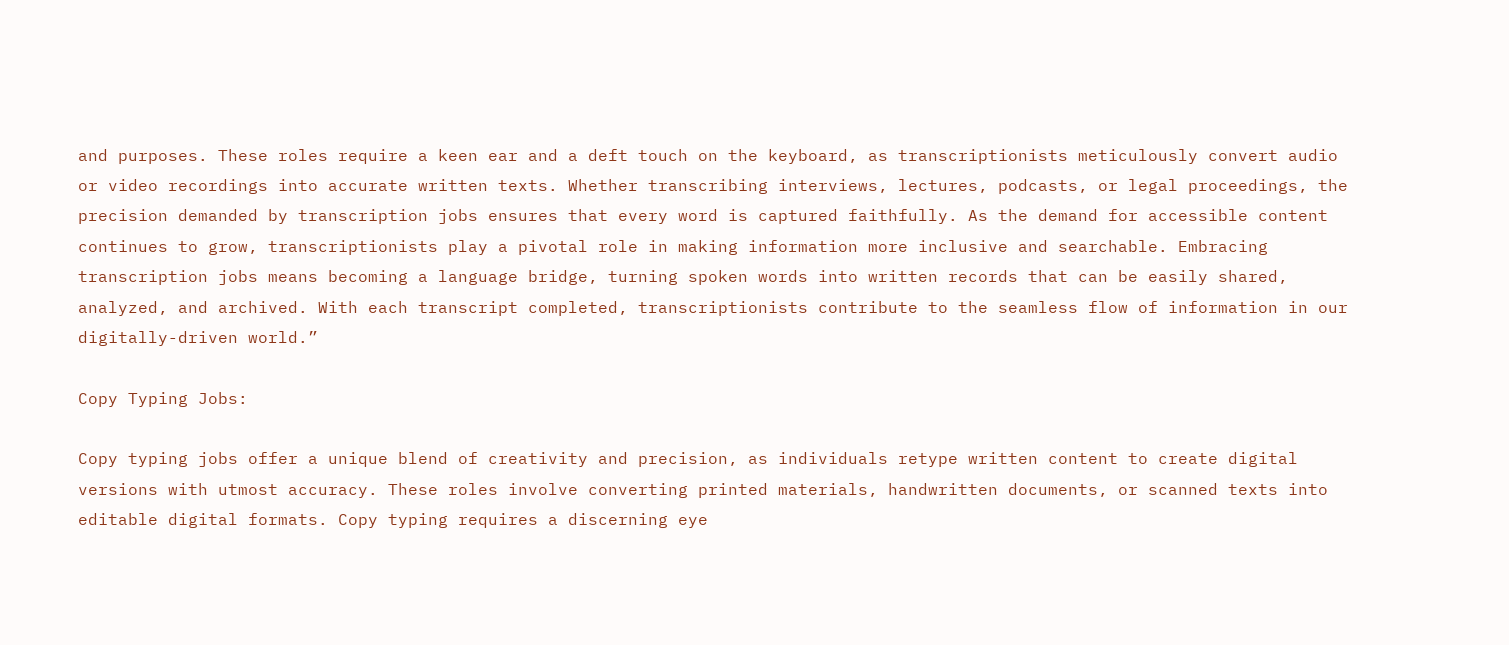and purposes. These roles require a keen ear and a deft touch on the keyboard, as transcriptionists meticulously convert audio or video recordings into accurate written texts. Whether transcribing interviews, lectures, podcasts, or legal proceedings, the precision demanded by transcription jobs ensures that every word is captured faithfully. As the demand for accessible content continues to grow, transcriptionists play a pivotal role in making information more inclusive and searchable. Embracing transcription jobs means becoming a language bridge, turning spoken words into written records that can be easily shared, analyzed, and archived. With each transcript completed, transcriptionists contribute to the seamless flow of information in our digitally-driven world.”

Copy Typing Jobs:

Copy typing jobs offer a unique blend of creativity and precision, as individuals retype written content to create digital versions with utmost accuracy. These roles involve converting printed materials, handwritten documents, or scanned texts into editable digital formats. Copy typing requires a discerning eye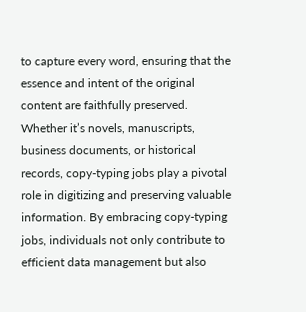to capture every word, ensuring that the essence and intent of the original content are faithfully preserved. Whether it’s novels, manuscripts, business documents, or historical records, copy-typing jobs play a pivotal role in digitizing and preserving valuable information. By embracing copy-typing jobs, individuals not only contribute to efficient data management but also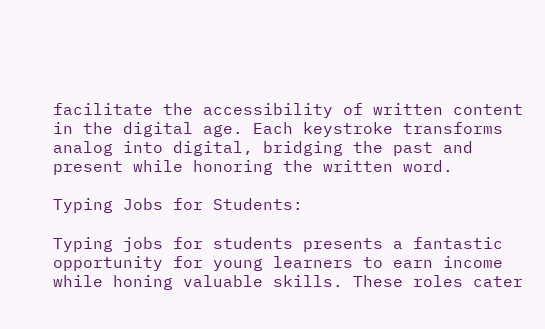facilitate the accessibility of written content in the digital age. Each keystroke transforms analog into digital, bridging the past and present while honoring the written word.

Typing Jobs for Students:

Typing jobs for students presents a fantastic opportunity for young learners to earn income while honing valuable skills. These roles cater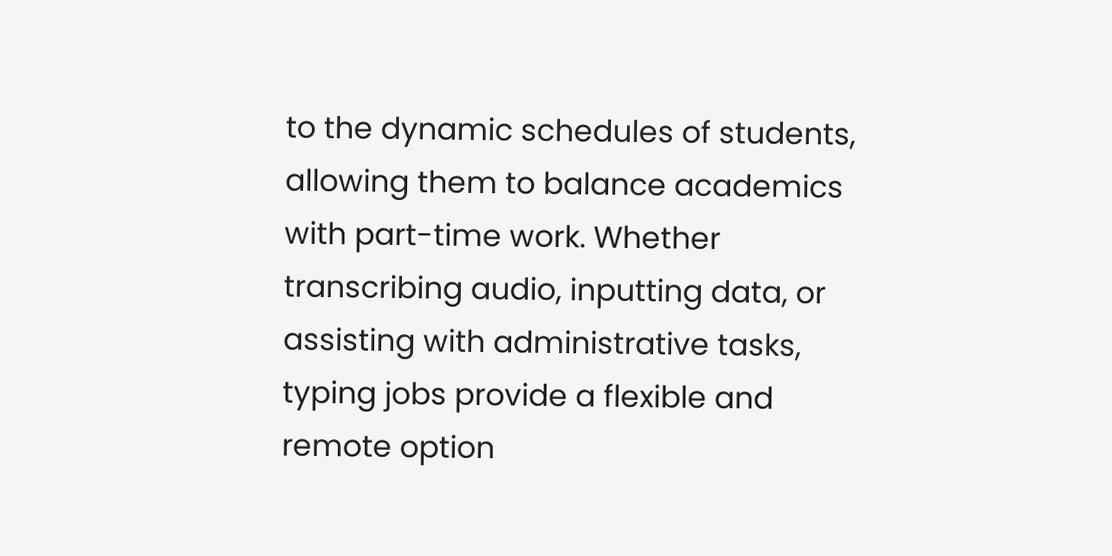to the dynamic schedules of students, allowing them to balance academics with part-time work. Whether transcribing audio, inputting data, or assisting with administrative tasks, typing jobs provide a flexible and remote option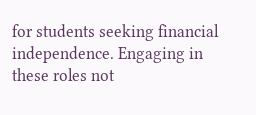for students seeking financial independence. Engaging in these roles not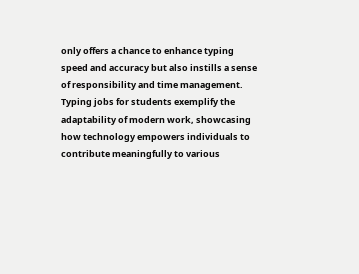only offers a chance to enhance typing speed and accuracy but also instills a sense of responsibility and time management. Typing jobs for students exemplify the adaptability of modern work, showcasing how technology empowers individuals to contribute meaningfully to various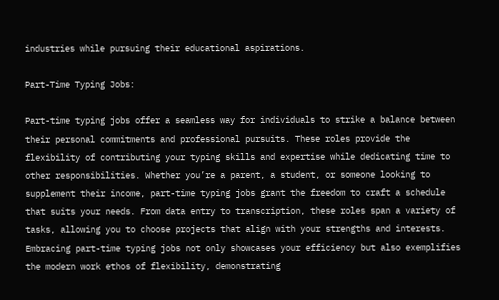industries while pursuing their educational aspirations.

Part-Time Typing Jobs:

Part-time typing jobs offer a seamless way for individuals to strike a balance between their personal commitments and professional pursuits. These roles provide the flexibility of contributing your typing skills and expertise while dedicating time to other responsibilities. Whether you’re a parent, a student, or someone looking to supplement their income, part-time typing jobs grant the freedom to craft a schedule that suits your needs. From data entry to transcription, these roles span a variety of tasks, allowing you to choose projects that align with your strengths and interests. Embracing part-time typing jobs not only showcases your efficiency but also exemplifies the modern work ethos of flexibility, demonstrating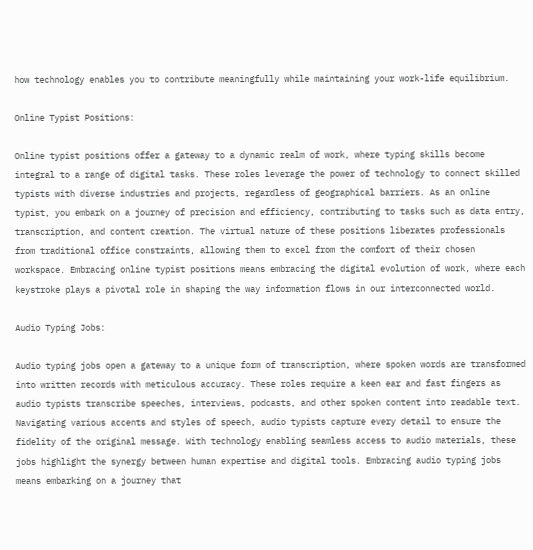how technology enables you to contribute meaningfully while maintaining your work-life equilibrium.

Online Typist Positions:

Online typist positions offer a gateway to a dynamic realm of work, where typing skills become integral to a range of digital tasks. These roles leverage the power of technology to connect skilled typists with diverse industries and projects, regardless of geographical barriers. As an online typist, you embark on a journey of precision and efficiency, contributing to tasks such as data entry, transcription, and content creation. The virtual nature of these positions liberates professionals from traditional office constraints, allowing them to excel from the comfort of their chosen workspace. Embracing online typist positions means embracing the digital evolution of work, where each keystroke plays a pivotal role in shaping the way information flows in our interconnected world.

Audio Typing Jobs:

Audio typing jobs open a gateway to a unique form of transcription, where spoken words are transformed into written records with meticulous accuracy. These roles require a keen ear and fast fingers as audio typists transcribe speeches, interviews, podcasts, and other spoken content into readable text. Navigating various accents and styles of speech, audio typists capture every detail to ensure the fidelity of the original message. With technology enabling seamless access to audio materials, these jobs highlight the synergy between human expertise and digital tools. Embracing audio typing jobs means embarking on a journey that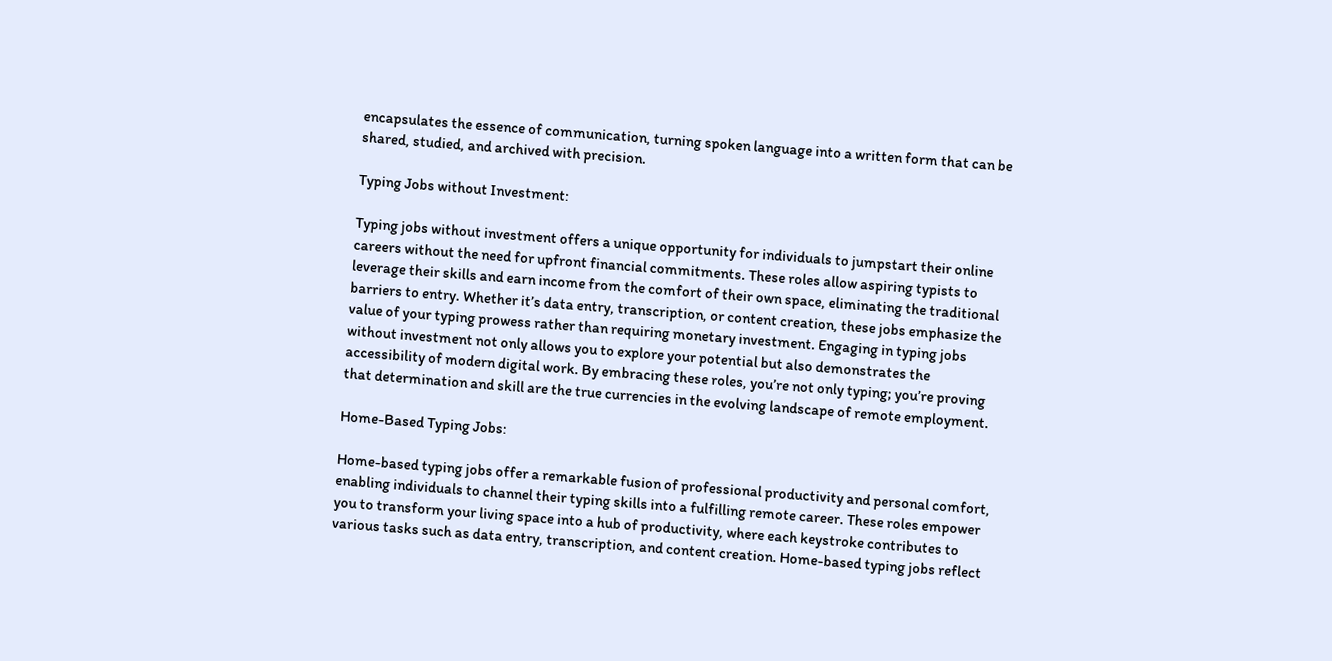encapsulates the essence of communication, turning spoken language into a written form that can be shared, studied, and archived with precision.

Typing Jobs without Investment:

Typing jobs without investment offers a unique opportunity for individuals to jumpstart their online careers without the need for upfront financial commitments. These roles allow aspiring typists to leverage their skills and earn income from the comfort of their own space, eliminating the traditional barriers to entry. Whether it’s data entry, transcription, or content creation, these jobs emphasize the value of your typing prowess rather than requiring monetary investment. Engaging in typing jobs without investment not only allows you to explore your potential but also demonstrates the accessibility of modern digital work. By embracing these roles, you’re not only typing; you’re proving that determination and skill are the true currencies in the evolving landscape of remote employment.

Home-Based Typing Jobs:

Home-based typing jobs offer a remarkable fusion of professional productivity and personal comfort, enabling individuals to channel their typing skills into a fulfilling remote career. These roles empower you to transform your living space into a hub of productivity, where each keystroke contributes to various tasks such as data entry, transcription, and content creation. Home-based typing jobs reflect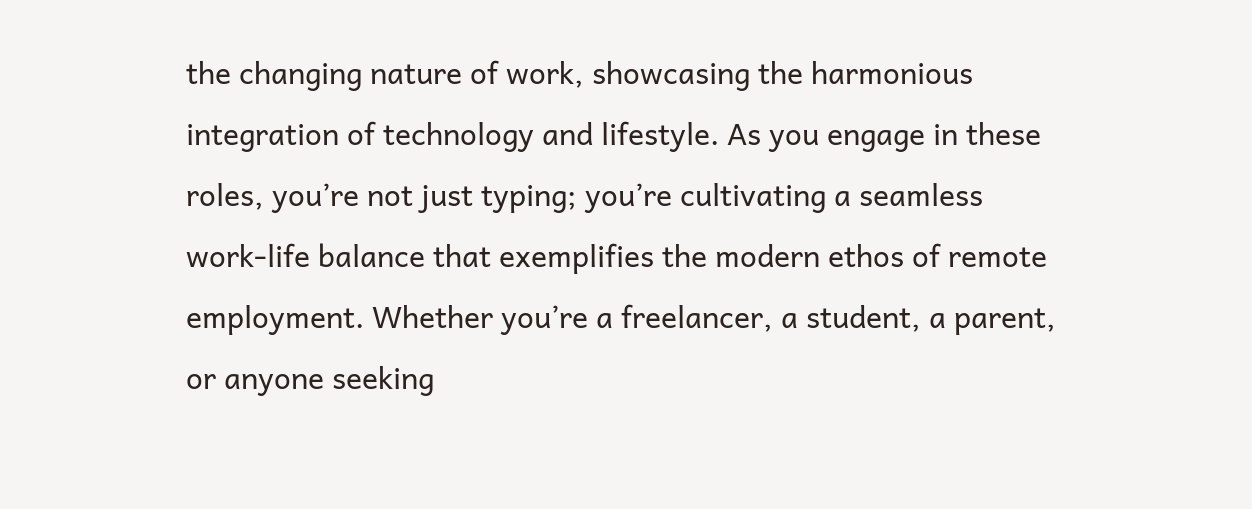the changing nature of work, showcasing the harmonious integration of technology and lifestyle. As you engage in these roles, you’re not just typing; you’re cultivating a seamless work-life balance that exemplifies the modern ethos of remote employment. Whether you’re a freelancer, a student, a parent, or anyone seeking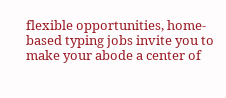flexible opportunities, home-based typing jobs invite you to make your abode a center of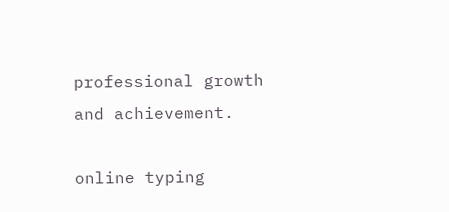professional growth and achievement.

online typing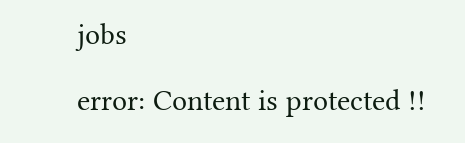jobs

error: Content is protected !!